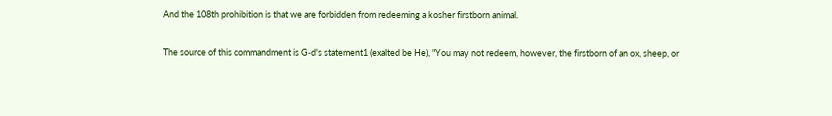And the 108th prohibition is that we are forbidden from redeeming a kosher firstborn animal.

The source of this commandment is G‑d's statement1 (exalted be He), "You may not redeem, however, the firstborn of an ox, sheep, or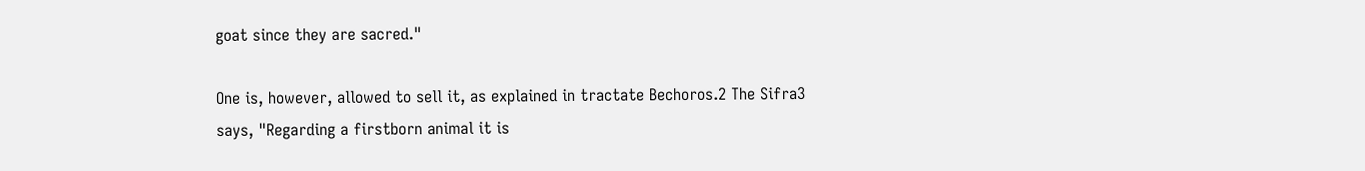goat since they are sacred."

One is, however, allowed to sell it, as explained in tractate Bechoros.2 The Sifra3 says, "Regarding a firstborn animal it is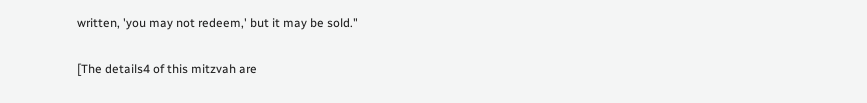written, 'you may not redeem,' but it may be sold."

[The details4 of this mitzvah are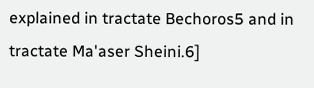explained in tractate Bechoros5 and in tractate Ma'aser Sheini.6]